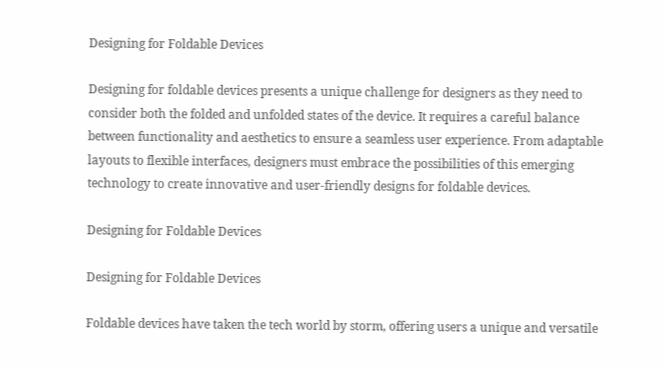Designing for Foldable Devices

Designing for foldable devices presents a unique challenge for designers as they need to consider both the folded and unfolded states of the device. It requires a careful balance between functionality and aesthetics to ensure a seamless user experience. From adaptable layouts to flexible interfaces, designers must embrace the possibilities of this emerging technology to create innovative and user-friendly designs for foldable devices.

Designing for Foldable Devices

Designing for Foldable Devices

Foldable devices have taken the tech world by storm, offering users a unique and versatile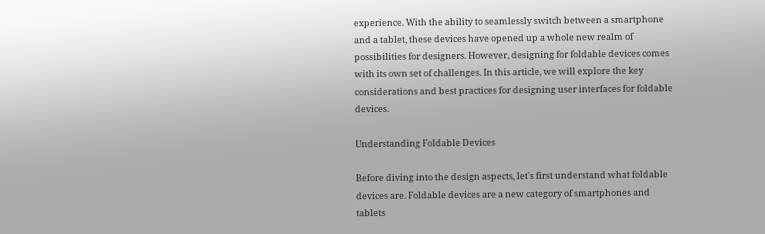experience. With the ability to seamlessly switch between a smartphone and a tablet, these devices have opened up a whole new realm of possibilities for designers. However, designing for foldable devices comes with its own set of challenges. In this article, we will explore the key considerations and best practices for designing user interfaces for foldable devices.

Understanding Foldable Devices

Before diving into the design aspects, let's first understand what foldable devices are. Foldable devices are a new category of smartphones and tablets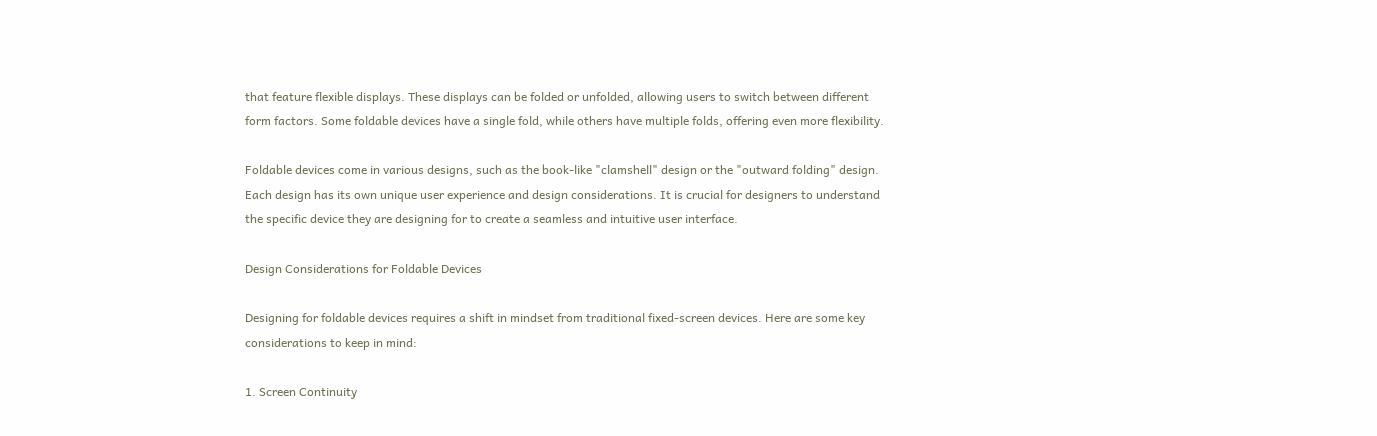that feature flexible displays. These displays can be folded or unfolded, allowing users to switch between different form factors. Some foldable devices have a single fold, while others have multiple folds, offering even more flexibility.

Foldable devices come in various designs, such as the book-like "clamshell" design or the "outward folding" design. Each design has its own unique user experience and design considerations. It is crucial for designers to understand the specific device they are designing for to create a seamless and intuitive user interface.

Design Considerations for Foldable Devices

Designing for foldable devices requires a shift in mindset from traditional fixed-screen devices. Here are some key considerations to keep in mind:

1. Screen Continuity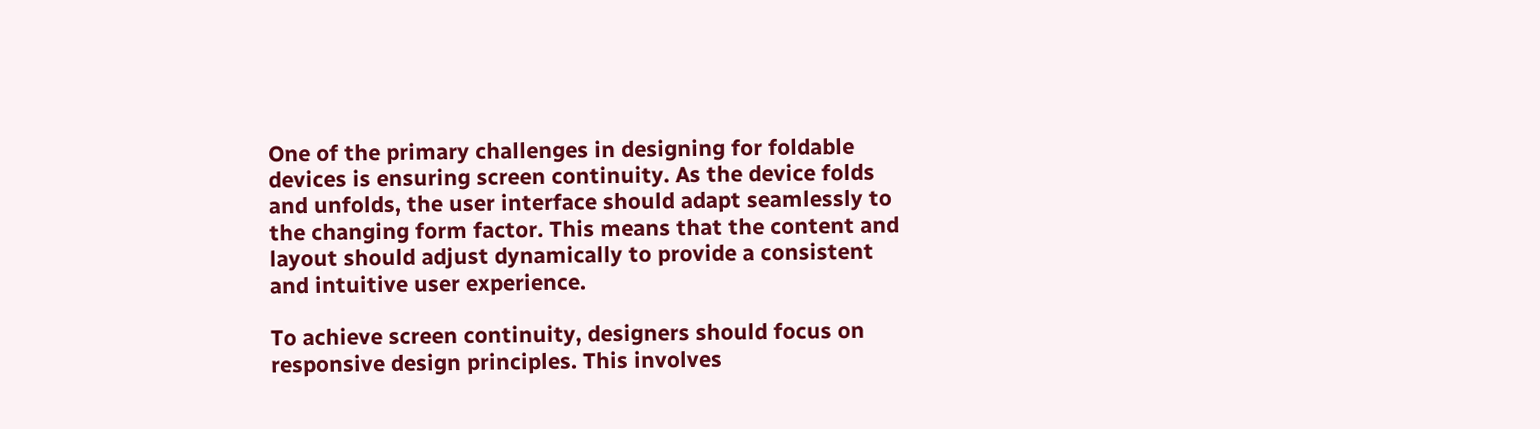One of the primary challenges in designing for foldable devices is ensuring screen continuity. As the device folds and unfolds, the user interface should adapt seamlessly to the changing form factor. This means that the content and layout should adjust dynamically to provide a consistent and intuitive user experience.

To achieve screen continuity, designers should focus on responsive design principles. This involves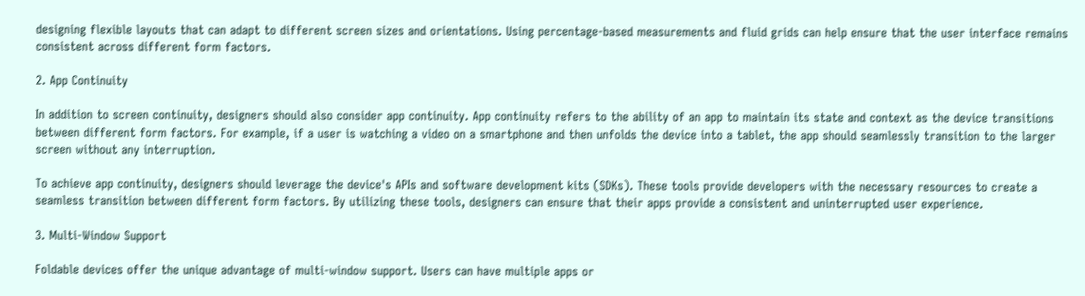designing flexible layouts that can adapt to different screen sizes and orientations. Using percentage-based measurements and fluid grids can help ensure that the user interface remains consistent across different form factors.

2. App Continuity

In addition to screen continuity, designers should also consider app continuity. App continuity refers to the ability of an app to maintain its state and context as the device transitions between different form factors. For example, if a user is watching a video on a smartphone and then unfolds the device into a tablet, the app should seamlessly transition to the larger screen without any interruption.

To achieve app continuity, designers should leverage the device's APIs and software development kits (SDKs). These tools provide developers with the necessary resources to create a seamless transition between different form factors. By utilizing these tools, designers can ensure that their apps provide a consistent and uninterrupted user experience.

3. Multi-Window Support

Foldable devices offer the unique advantage of multi-window support. Users can have multiple apps or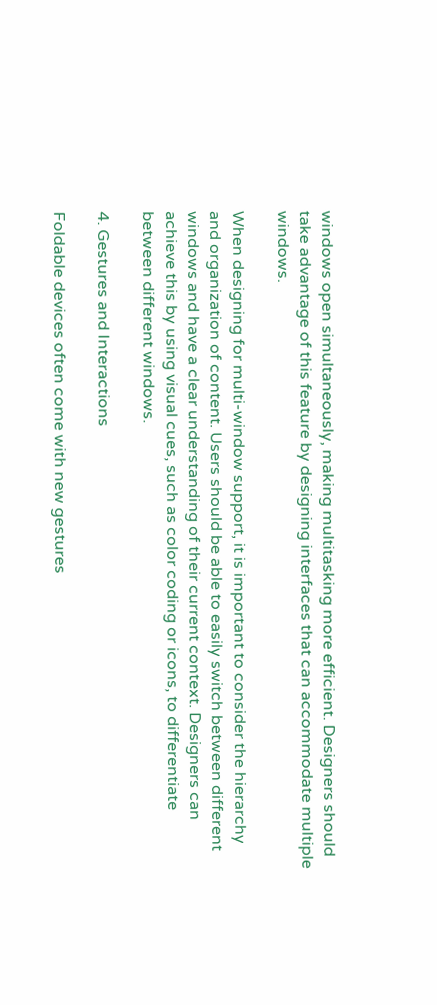windows open simultaneously, making multitasking more efficient. Designers should take advantage of this feature by designing interfaces that can accommodate multiple windows.

When designing for multi-window support, it is important to consider the hierarchy and organization of content. Users should be able to easily switch between different windows and have a clear understanding of their current context. Designers can achieve this by using visual cues, such as color coding or icons, to differentiate between different windows.

4. Gestures and Interactions

Foldable devices often come with new gestures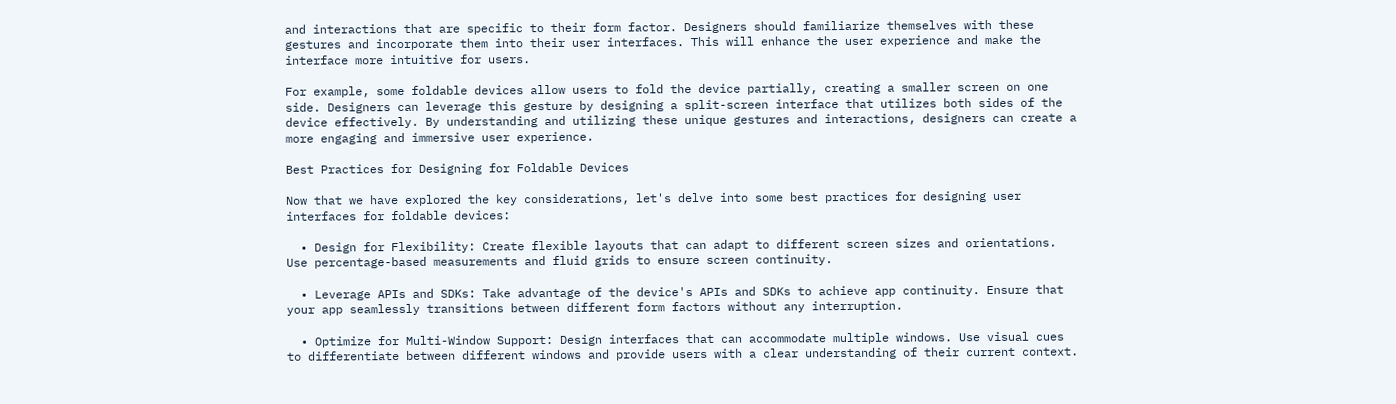and interactions that are specific to their form factor. Designers should familiarize themselves with these gestures and incorporate them into their user interfaces. This will enhance the user experience and make the interface more intuitive for users.

For example, some foldable devices allow users to fold the device partially, creating a smaller screen on one side. Designers can leverage this gesture by designing a split-screen interface that utilizes both sides of the device effectively. By understanding and utilizing these unique gestures and interactions, designers can create a more engaging and immersive user experience.

Best Practices for Designing for Foldable Devices

Now that we have explored the key considerations, let's delve into some best practices for designing user interfaces for foldable devices:

  • Design for Flexibility: Create flexible layouts that can adapt to different screen sizes and orientations. Use percentage-based measurements and fluid grids to ensure screen continuity.

  • Leverage APIs and SDKs: Take advantage of the device's APIs and SDKs to achieve app continuity. Ensure that your app seamlessly transitions between different form factors without any interruption.

  • Optimize for Multi-Window Support: Design interfaces that can accommodate multiple windows. Use visual cues to differentiate between different windows and provide users with a clear understanding of their current context.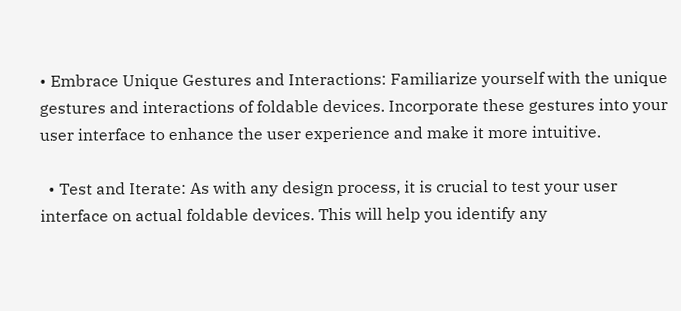• Embrace Unique Gestures and Interactions: Familiarize yourself with the unique gestures and interactions of foldable devices. Incorporate these gestures into your user interface to enhance the user experience and make it more intuitive.

  • Test and Iterate: As with any design process, it is crucial to test your user interface on actual foldable devices. This will help you identify any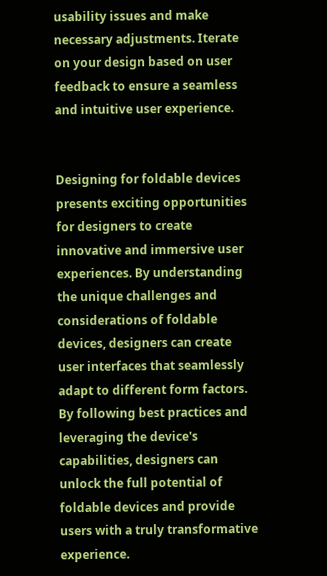usability issues and make necessary adjustments. Iterate on your design based on user feedback to ensure a seamless and intuitive user experience.


Designing for foldable devices presents exciting opportunities for designers to create innovative and immersive user experiences. By understanding the unique challenges and considerations of foldable devices, designers can create user interfaces that seamlessly adapt to different form factors. By following best practices and leveraging the device's capabilities, designers can unlock the full potential of foldable devices and provide users with a truly transformative experience.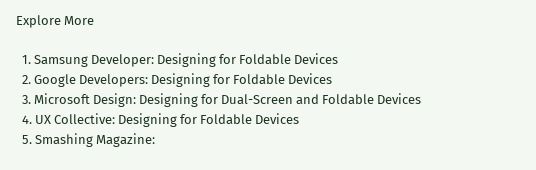Explore More

  1. Samsung Developer: Designing for Foldable Devices
  2. Google Developers: Designing for Foldable Devices
  3. Microsoft Design: Designing for Dual-Screen and Foldable Devices
  4. UX Collective: Designing for Foldable Devices
  5. Smashing Magazine: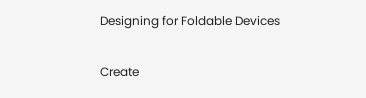Designing for Foldable Devices

Create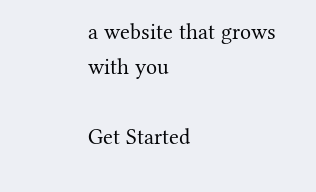a website that grows with you

Get Started